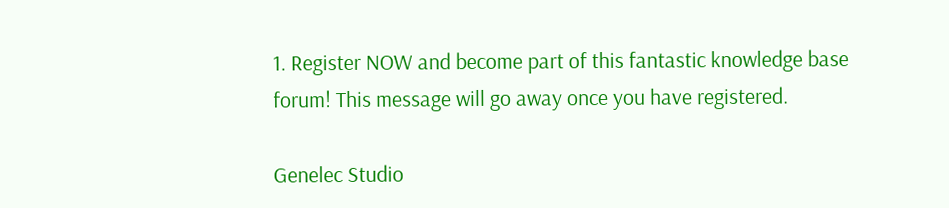1. Register NOW and become part of this fantastic knowledge base forum! This message will go away once you have registered.

Genelec Studio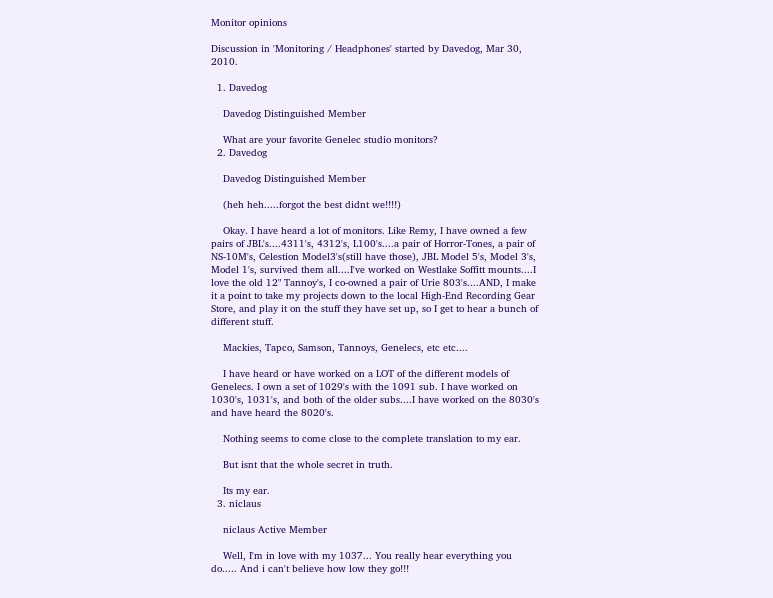Monitor opinions

Discussion in 'Monitoring / Headphones' started by Davedog, Mar 30, 2010.

  1. Davedog

    Davedog Distinguished Member

    What are your favorite Genelec studio monitors?
  2. Davedog

    Davedog Distinguished Member

    (heh heh.....forgot the best didnt we!!!!)

    Okay. I have heard a lot of monitors. Like Remy, I have owned a few pairs of JBL's....4311's, 4312's, L100's....a pair of Horror-Tones, a pair of NS-10M's, Celestion Model3's(still have those), JBL Model 5's, Model 3's, Model 1's, survived them all....I've worked on Westlake Soffitt mounts....I love the old 12" Tannoy's, I co-owned a pair of Urie 803's....AND, I make it a point to take my projects down to the local High-End Recording Gear Store, and play it on the stuff they have set up, so I get to hear a bunch of different stuff.

    Mackies, Tapco, Samson, Tannoys, Genelecs, etc etc....

    I have heard or have worked on a LOT of the different models of Genelecs. I own a set of 1029's with the 1091 sub. I have worked on 1030's, 1031's, and both of the older subs....I have worked on the 8030's and have heard the 8020's.

    Nothing seems to come close to the complete translation to my ear.

    But isnt that the whole secret in truth.

    Its my ear.
  3. niclaus

    niclaus Active Member

    Well, I'm in love with my 1037... You really hear everything you do..... And i can't believe how low they go!!!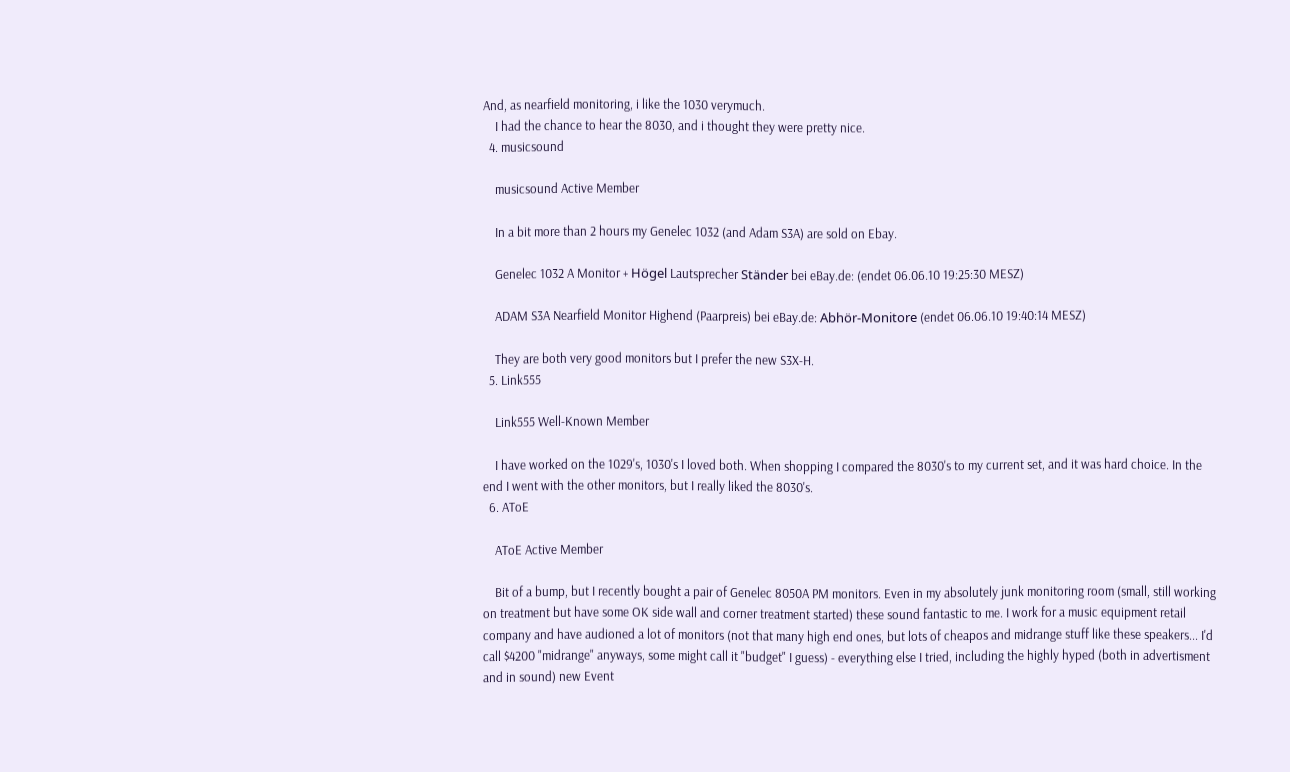And, as nearfield monitoring, i like the 1030 verymuch.
    I had the chance to hear the 8030, and i thought they were pretty nice.
  4. musicsound

    musicsound Active Member

    In a bit more than 2 hours my Genelec 1032 (and Adam S3A) are sold on Ebay.

    Genelec 1032 A Monitor + Högel Lautsprecher Ständer bei eBay.de: (endet 06.06.10 19:25:30 MESZ)

    ADAM S3A Nearfield Monitor Highend (Paarpreis) bei eBay.de: Abhör-Monitore (endet 06.06.10 19:40:14 MESZ)

    They are both very good monitors but I prefer the new S3X-H.
  5. Link555

    Link555 Well-Known Member

    I have worked on the 1029's, 1030's I loved both. When shopping I compared the 8030's to my current set, and it was hard choice. In the end I went with the other monitors, but I really liked the 8030's.
  6. AToE

    AToE Active Member

    Bit of a bump, but I recently bought a pair of Genelec 8050A PM monitors. Even in my absolutely junk monitoring room (small, still working on treatment but have some OK side wall and corner treatment started) these sound fantastic to me. I work for a music equipment retail company and have audioned a lot of monitors (not that many high end ones, but lots of cheapos and midrange stuff like these speakers... I'd call $4200 "midrange" anyways, some might call it "budget" I guess) - everything else I tried, including the highly hyped (both in advertisment and in sound) new Event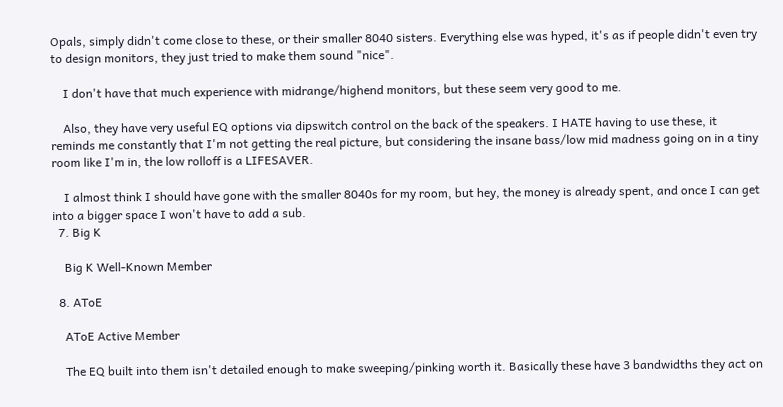Opals, simply didn't come close to these, or their smaller 8040 sisters. Everything else was hyped, it's as if people didn't even try to design monitors, they just tried to make them sound "nice".

    I don't have that much experience with midrange/highend monitors, but these seem very good to me.

    Also, they have very useful EQ options via dipswitch control on the back of the speakers. I HATE having to use these, it reminds me constantly that I'm not getting the real picture, but considering the insane bass/low mid madness going on in a tiny room like I'm in, the low rolloff is a LIFESAVER.

    I almost think I should have gone with the smaller 8040s for my room, but hey, the money is already spent, and once I can get into a bigger space I won't have to add a sub.
  7. Big K

    Big K Well-Known Member

  8. AToE

    AToE Active Member

    The EQ built into them isn't detailed enough to make sweeping/pinking worth it. Basically these have 3 bandwidths they act on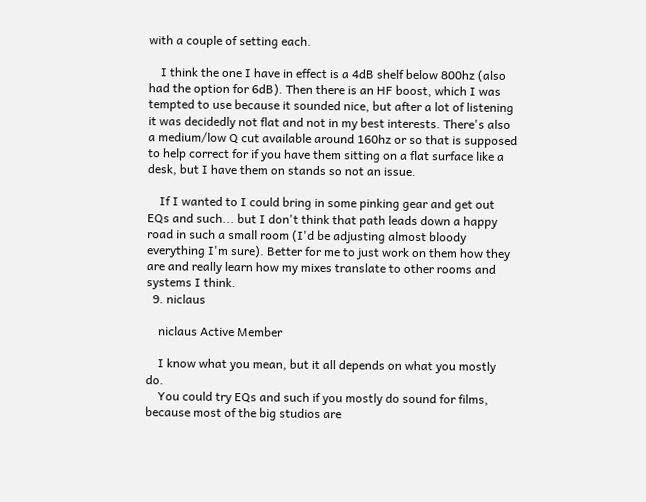with a couple of setting each.

    I think the one I have in effect is a 4dB shelf below 800hz (also had the option for 6dB). Then there is an HF boost, which I was tempted to use because it sounded nice, but after a lot of listening it was decidedly not flat and not in my best interests. There's also a medium/low Q cut available around 160hz or so that is supposed to help correct for if you have them sitting on a flat surface like a desk, but I have them on stands so not an issue.

    If I wanted to I could bring in some pinking gear and get out EQs and such... but I don't think that path leads down a happy road in such a small room (I'd be adjusting almost bloody everything I'm sure). Better for me to just work on them how they are and really learn how my mixes translate to other rooms and systems I think.
  9. niclaus

    niclaus Active Member

    I know what you mean, but it all depends on what you mostly do.
    You could try EQs and such if you mostly do sound for films, because most of the big studios are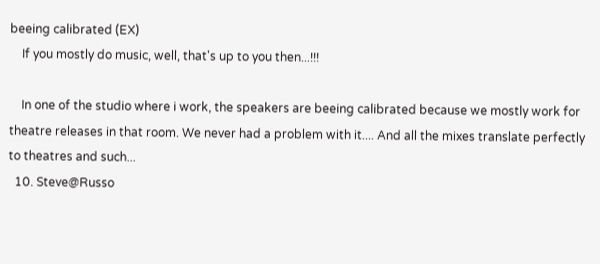beeing calibrated (EX)
    If you mostly do music, well, that's up to you then...!!!

    In one of the studio where i work, the speakers are beeing calibrated because we mostly work for theatre releases in that room. We never had a problem with it.... And all the mixes translate perfectly to theatres and such...
  10. Steve@Russo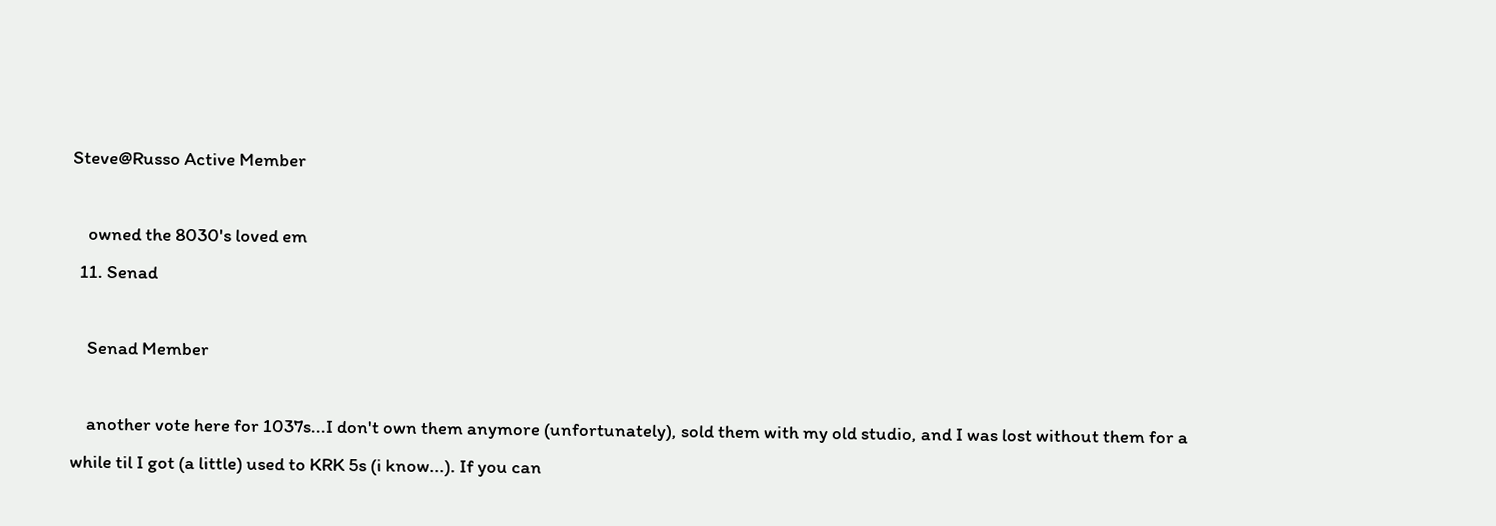Steve@Russo Active Member

    owned the 8030's loved em
  11. Senad

    Senad Member

    another vote here for 1037s...I don't own them anymore (unfortunately), sold them with my old studio, and I was lost without them for a while til I got (a little) used to KRK 5s (i know...). If you can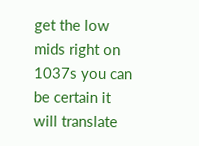get the low mids right on 1037s you can be certain it will translate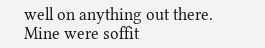well on anything out there. Mine were soffit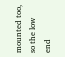mounted too, so the low end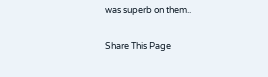was superb on them..

Share This Page